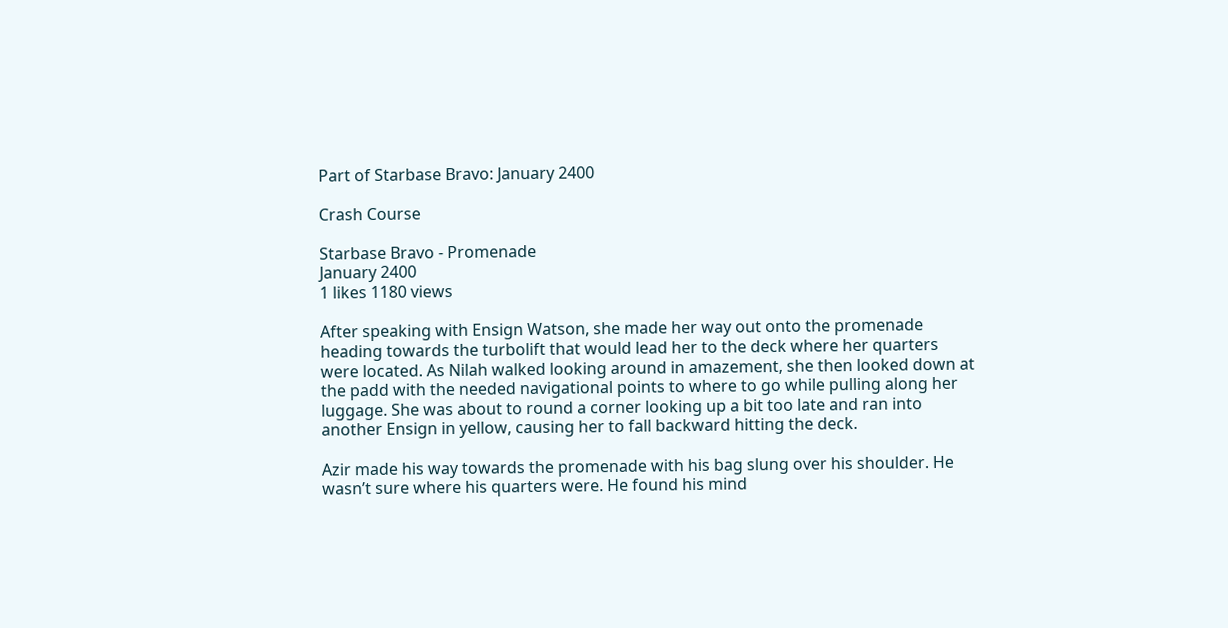Part of Starbase Bravo: January 2400

Crash Course

Starbase Bravo - Promenade
January 2400
1 likes 1180 views

After speaking with Ensign Watson, she made her way out onto the promenade heading towards the turbolift that would lead her to the deck where her quarters were located. As Nilah walked looking around in amazement, she then looked down at the padd with the needed navigational points to where to go while pulling along her luggage. She was about to round a corner looking up a bit too late and ran into another Ensign in yellow, causing her to fall backward hitting the deck.

Azir made his way towards the promenade with his bag slung over his shoulder. He wasn’t sure where his quarters were. He found his mind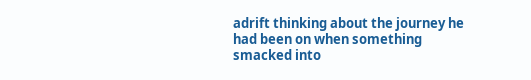adrift thinking about the journey he had been on when something smacked into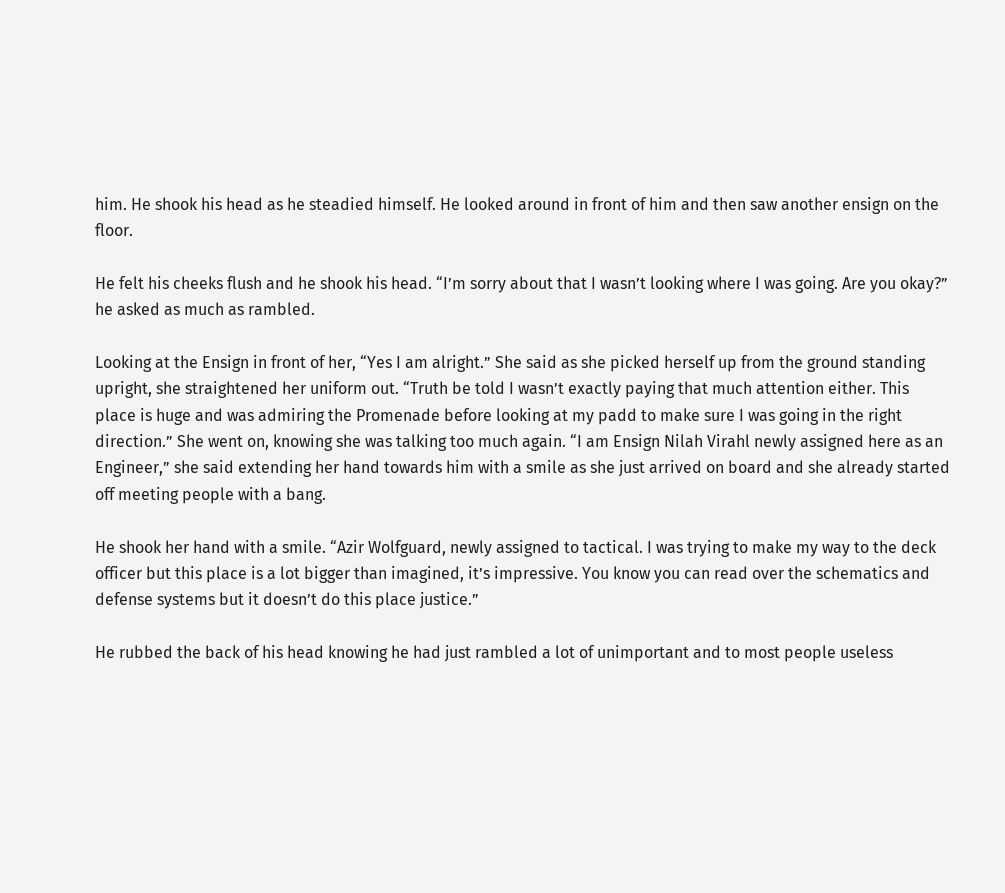him. He shook his head as he steadied himself. He looked around in front of him and then saw another ensign on the floor.

He felt his cheeks flush and he shook his head. “I’m sorry about that I wasn’t looking where I was going. Are you okay?” he asked as much as rambled.

Looking at the Ensign in front of her, “Yes I am alright.” She said as she picked herself up from the ground standing upright, she straightened her uniform out. “Truth be told I wasn’t exactly paying that much attention either. This place is huge and was admiring the Promenade before looking at my padd to make sure I was going in the right direction.” She went on, knowing she was talking too much again. “I am Ensign Nilah Virahl newly assigned here as an Engineer,” she said extending her hand towards him with a smile as she just arrived on board and she already started off meeting people with a bang.

He shook her hand with a smile. “Azir Wolfguard, newly assigned to tactical. I was trying to make my way to the deck officer but this place is a lot bigger than imagined, it’s impressive. You know you can read over the schematics and defense systems but it doesn’t do this place justice.”

He rubbed the back of his head knowing he had just rambled a lot of unimportant and to most people useless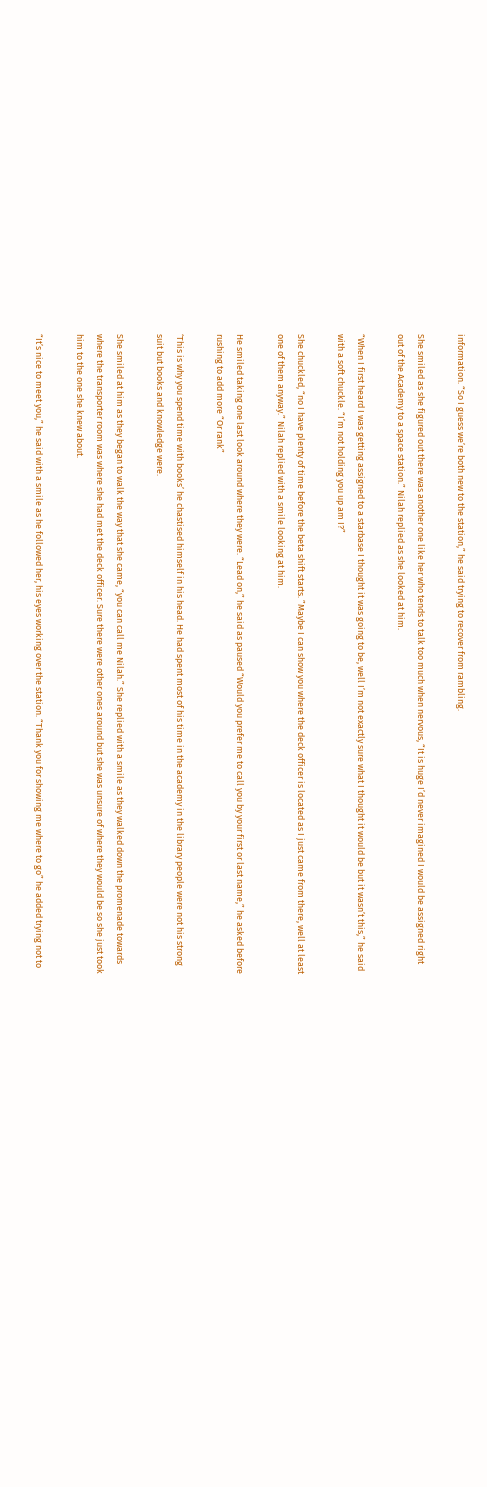information. “So I guess we’re both new to the station,” he said trying to recover from rambling.

She smiled as she figured out there was another one like her who tends to talk too much when nervous, “It is huge I’d never imagined I would be assigned right out of the Academy to a space station.” Nilah replied as she looked at him.

“When I first heard I was getting assigned to a starbase I thought it was going to be, well I’m not exactly sure what I thought it would be but it wasn’t this,” he said with a soft chuckle. “I’m not holding you up am I?”

She chuckled, “no I have plenty of time before the beta shift starts. ”Maybe I can show you where the deck officer is located as I just came from there, well at least one of them anyway.” Nilah replied with a smile looking at him.

He smiled taking one last look around where they were. “Lead on,” he said as paused “Would you prefer me to call you by your first or last name,” he asked before rushing to add more “Or rank”

‘This is why you spend time with books’ he chastised himself in his head. He had spent most of his time in the academy in the library people were not his strong suit but books and knowledge were.

She smiled at him as they began to walk the way that she came, “you can call me Nilah.” She replied with a smile as they walked down the promenade towards where the transporter room was where she had met the deck officer. Sure there were other ones around but she was unsure of where they would be so she just took him to the one she knew about.

“It’s nice to meet you,” he said with a smile as he followed her, his eyes working over the station. “Thank you for showing me where to go” he added trying not to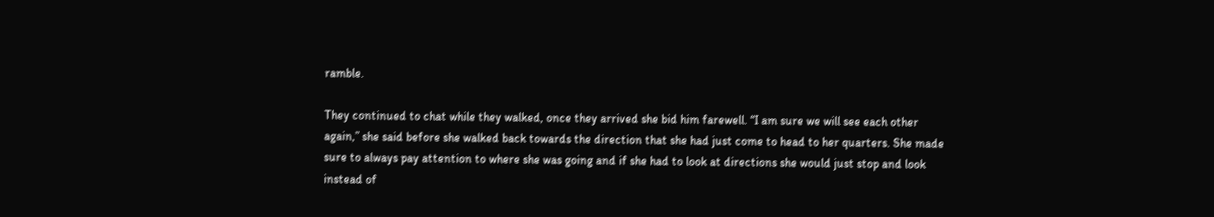ramble.

They continued to chat while they walked, once they arrived she bid him farewell. “I am sure we will see each other again,” she said before she walked back towards the direction that she had just come to head to her quarters. She made sure to always pay attention to where she was going and if she had to look at directions she would just stop and look instead of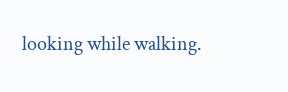looking while walking.